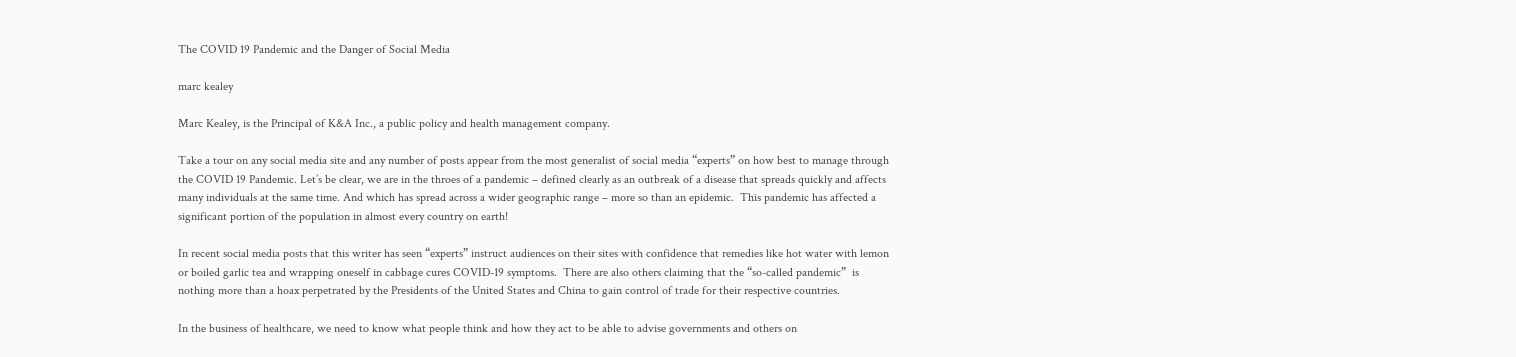The COVID 19 Pandemic and the Danger of Social Media

marc kealey

Marc Kealey, is the Principal of K&A Inc., a public policy and health management company.

Take a tour on any social media site and any number of posts appear from the most generalist of social media “experts” on how best to manage through the COVID 19 Pandemic. Let’s be clear, we are in the throes of a pandemic – defined clearly as an outbreak of a disease that spreads quickly and affects many individuals at the same time. And which has spread across a wider geographic range – more so than an epidemic.  This pandemic has affected a significant portion of the population in almost every country on earth!

In recent social media posts that this writer has seen “experts” instruct audiences on their sites with confidence that remedies like hot water with lemon or boiled garlic tea and wrapping oneself in cabbage cures COVID-19 symptoms.  There are also others claiming that the “so-called pandemic”  is nothing more than a hoax perpetrated by the Presidents of the United States and China to gain control of trade for their respective countries.

In the business of healthcare, we need to know what people think and how they act to be able to advise governments and others on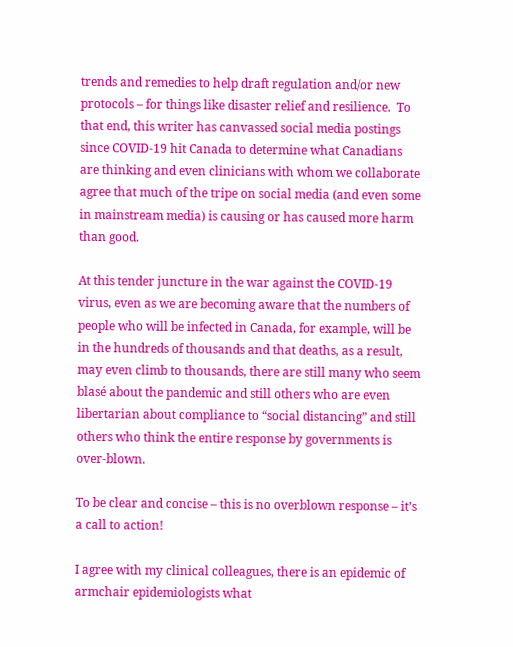trends and remedies to help draft regulation and/or new protocols – for things like disaster relief and resilience.  To that end, this writer has canvassed social media postings since COVID-19 hit Canada to determine what Canadians are thinking and even clinicians with whom we collaborate agree that much of the tripe on social media (and even some in mainstream media) is causing or has caused more harm than good.

At this tender juncture in the war against the COVID-19 virus, even as we are becoming aware that the numbers of people who will be infected in Canada, for example, will be in the hundreds of thousands and that deaths, as a result, may even climb to thousands, there are still many who seem blasé about the pandemic and still others who are even libertarian about compliance to “social distancing” and still others who think the entire response by governments is over-blown.

To be clear and concise – this is no overblown response – it’s a call to action!

I agree with my clinical colleagues, there is an epidemic of armchair epidemiologists what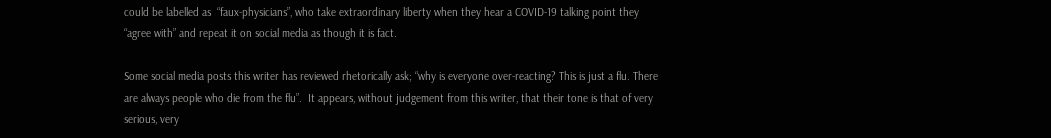could be labelled as  “faux-physicians”, who take extraordinary liberty when they hear a COVID-19 talking point they “agree with” and repeat it on social media as though it is fact.

Some social media posts this writer has reviewed rhetorically ask; “why is everyone over-reacting? This is just a flu. There are always people who die from the flu”.  It appears, without judgement from this writer, that their tone is that of very serious, very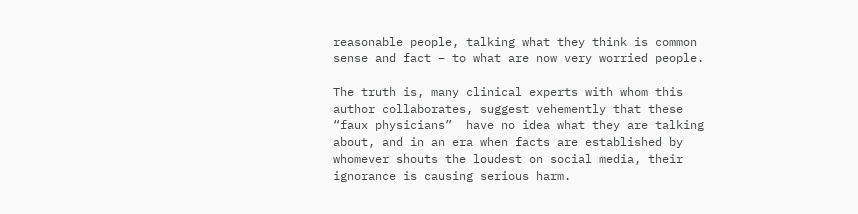reasonable people, talking what they think is common sense and fact – to what are now very worried people.

The truth is, many clinical experts with whom this author collaborates, suggest vehemently that these “faux physicians”  have no idea what they are talking about, and in an era when facts are established by whomever shouts the loudest on social media, their ignorance is causing serious harm.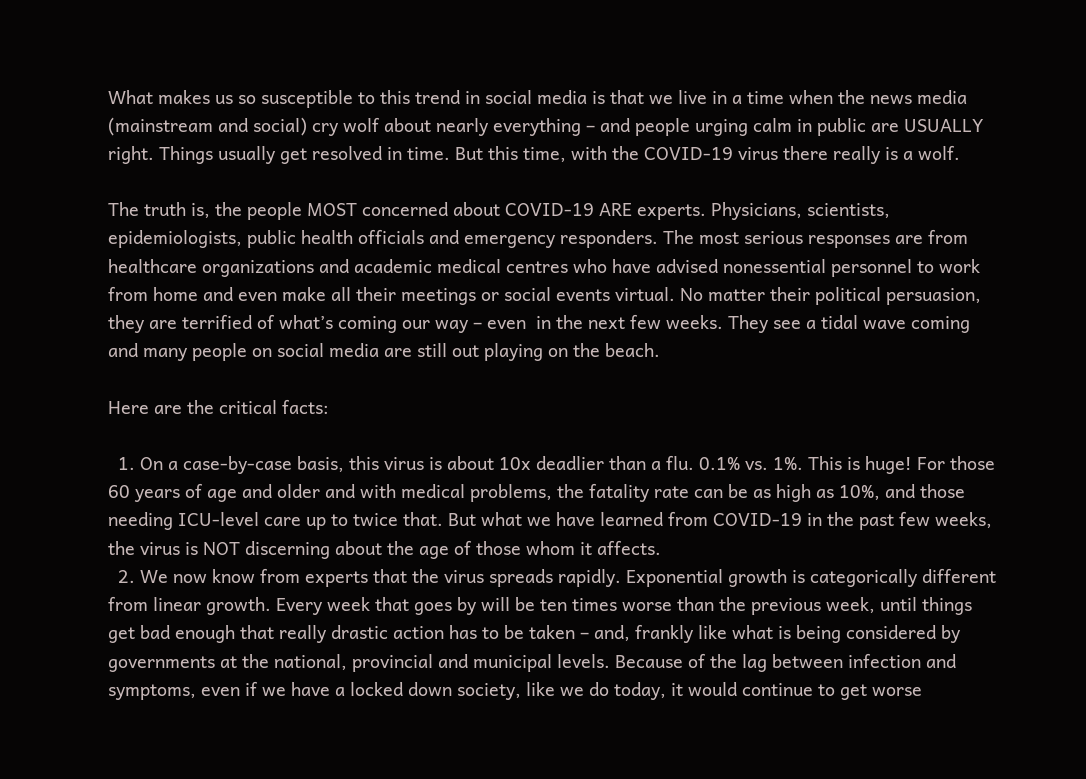What makes us so susceptible to this trend in social media is that we live in a time when the news media (mainstream and social) cry wolf about nearly everything – and people urging calm in public are USUALLY right. Things usually get resolved in time. But this time, with the COVID-19 virus there really is a wolf.

The truth is, the people MOST concerned about COVID-19 ARE experts. Physicians, scientists, epidemiologists, public health officials and emergency responders. The most serious responses are from healthcare organizations and academic medical centres who have advised nonessential personnel to work from home and even make all their meetings or social events virtual. No matter their political persuasion, they are terrified of what’s coming our way – even  in the next few weeks. They see a tidal wave coming and many people on social media are still out playing on the beach.

Here are the critical facts:

  1. On a case-by-case basis, this virus is about 10x deadlier than a flu. 0.1% vs. 1%. This is huge! For those 60 years of age and older and with medical problems, the fatality rate can be as high as 10%, and those needing ICU-level care up to twice that. But what we have learned from COVID-19 in the past few weeks, the virus is NOT discerning about the age of those whom it affects.
  2. We now know from experts that the virus spreads rapidly. Exponential growth is categorically different from linear growth. Every week that goes by will be ten times worse than the previous week, until things get bad enough that really drastic action has to be taken – and, frankly like what is being considered by governments at the national, provincial and municipal levels. Because of the lag between infection and symptoms, even if we have a locked down society, like we do today, it would continue to get worse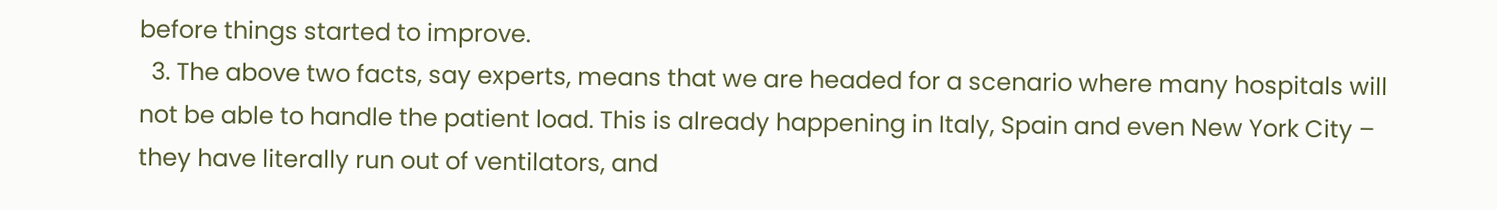before things started to improve.
  3. The above two facts, say experts, means that we are headed for a scenario where many hospitals will not be able to handle the patient load. This is already happening in Italy, Spain and even New York City – they have literally run out of ventilators, and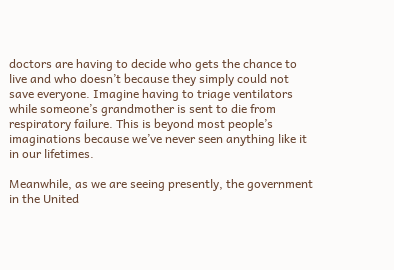doctors are having to decide who gets the chance to live and who doesn’t because they simply could not save everyone. Imagine having to triage ventilators while someone’s grandmother is sent to die from respiratory failure. This is beyond most people’s imaginations because we’ve never seen anything like it in our lifetimes.

Meanwhile, as we are seeing presently, the government in the United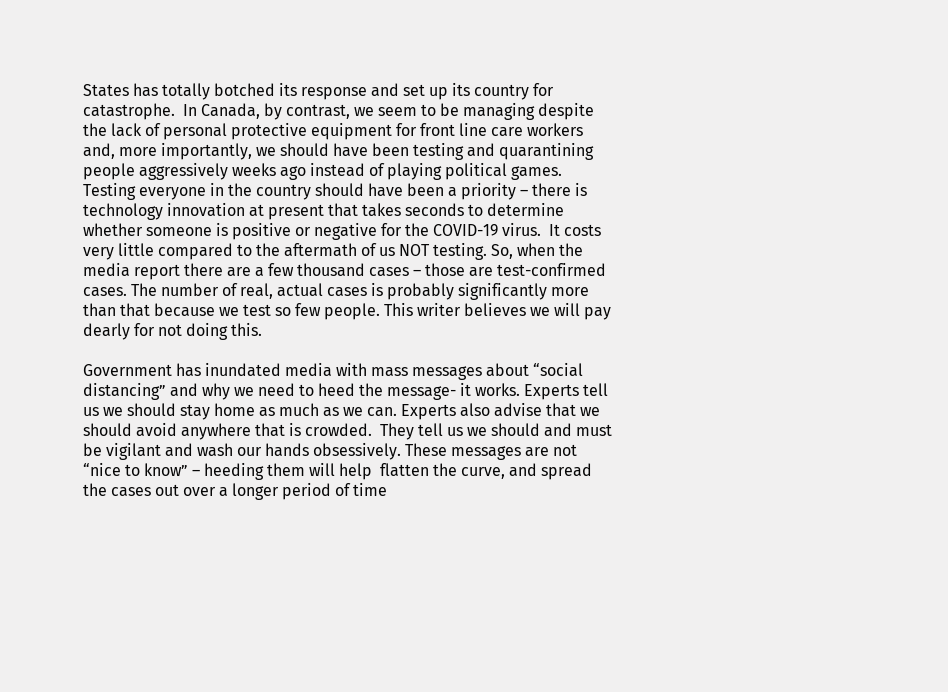States has totally botched its response and set up its country for catastrophe.  In Canada, by contrast, we seem to be managing despite the lack of personal protective equipment for front line care workers and, more importantly, we should have been testing and quarantining people aggressively weeks ago instead of playing political games. Testing everyone in the country should have been a priority – there is technology innovation at present that takes seconds to determine whether someone is positive or negative for the COVID-19 virus.  It costs very little compared to the aftermath of us NOT testing. So, when the media report there are a few thousand cases – those are test-confirmed cases. The number of real, actual cases is probably significantly more than that because we test so few people. This writer believes we will pay dearly for not doing this.

Government has inundated media with mass messages about “social distancing” and why we need to heed the message- it works. Experts tell us we should stay home as much as we can. Experts also advise that we should avoid anywhere that is crowded.  They tell us we should and must be vigilant and wash our hands obsessively. These messages are not “nice to know” – heeding them will help  flatten the curve, and spread the cases out over a longer period of time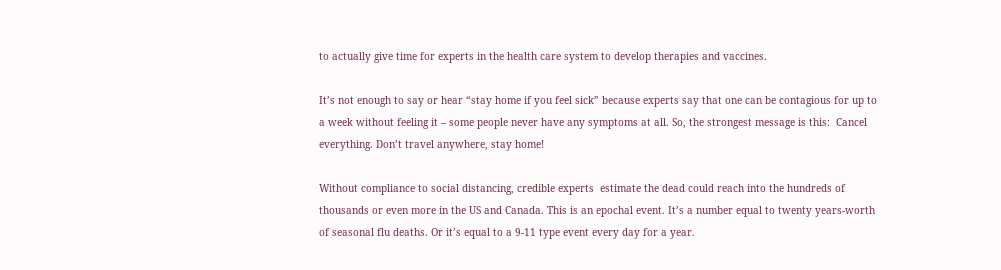to actually give time for experts in the health care system to develop therapies and vaccines.

It’s not enough to say or hear “stay home if you feel sick” because experts say that one can be contagious for up to a week without feeling it – some people never have any symptoms at all. So, the strongest message is this:  Cancel everything. Don’t travel anywhere, stay home!

Without compliance to social distancing, credible experts  estimate the dead could reach into the hundreds of thousands or even more in the US and Canada. This is an epochal event. It’s a number equal to twenty years-worth of seasonal flu deaths. Or it’s equal to a 9-11 type event every day for a year.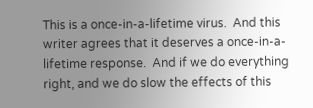This is a once-in-a-lifetime virus.  And this writer agrees that it deserves a once-in-a-lifetime response.  And if we do everything right, and we do slow the effects of this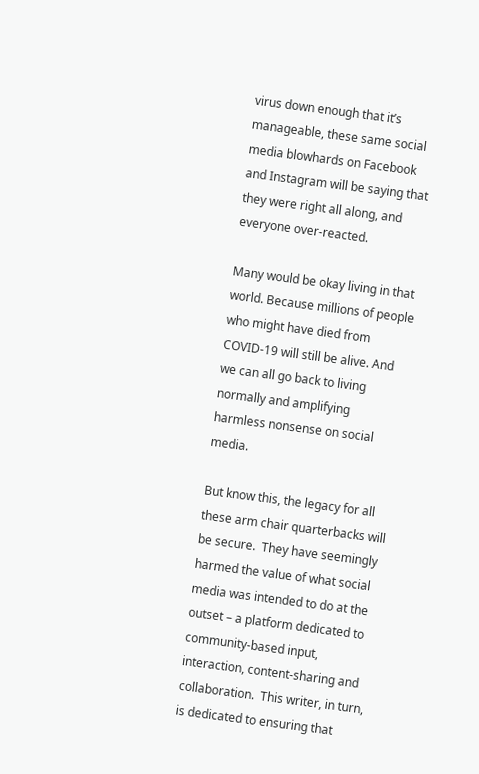virus down enough that it’s manageable, these same social media blowhards on Facebook and Instagram will be saying that they were right all along, and everyone over-reacted.

Many would be okay living in that world. Because millions of people who might have died from COVID-19 will still be alive. And we can all go back to living normally and amplifying harmless nonsense on social media.

But know this, the legacy for all these arm chair quarterbacks will be secure.  They have seemingly harmed the value of what social media was intended to do at the outset – a platform dedicated to community-based input, interaction, content-sharing and collaboration.  This writer, in turn, is dedicated to ensuring that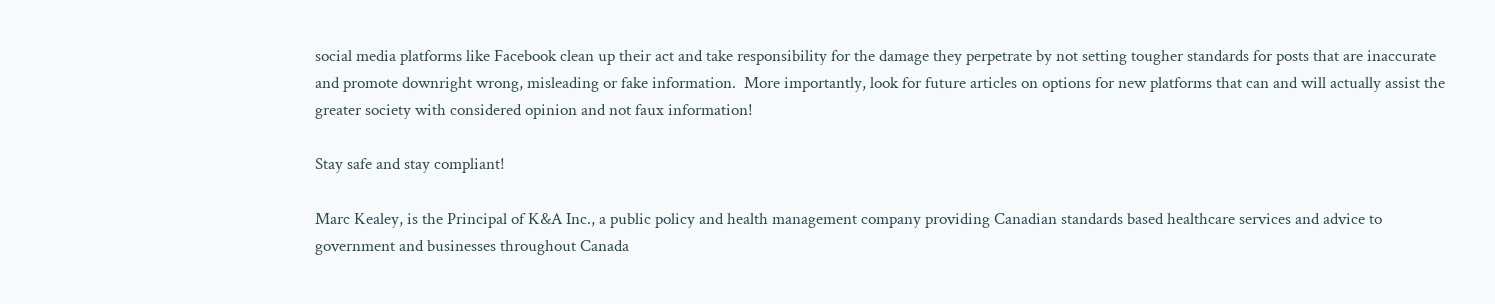social media platforms like Facebook clean up their act and take responsibility for the damage they perpetrate by not setting tougher standards for posts that are inaccurate and promote downright wrong, misleading or fake information.  More importantly, look for future articles on options for new platforms that can and will actually assist the greater society with considered opinion and not faux information!

Stay safe and stay compliant!

Marc Kealey, is the Principal of K&A Inc., a public policy and health management company providing Canadian standards based healthcare services and advice to government and businesses throughout Canada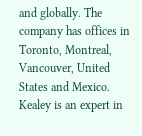and globally. The company has offices in Toronto, Montreal, Vancouver, United States and Mexico. Kealey is an expert in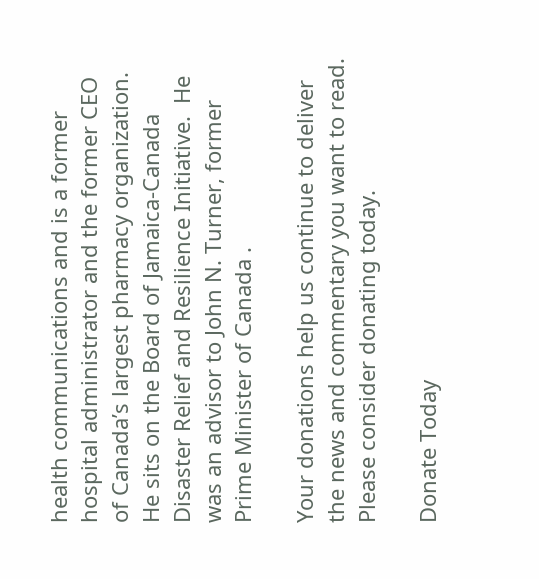health communications and is a former hospital administrator and the former CEO of Canada’s largest pharmacy organization. He sits on the Board of Jamaica-Canada Disaster Relief and Resilience Initiative.  He was an advisor to John N. Turner, former Prime Minister of Canada .

Your donations help us continue to deliver the news and commentary you want to read. Please consider donating today.

Donate Today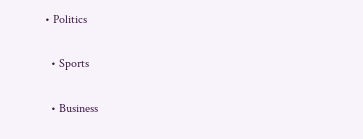• Politics

  • Sports

  • Business